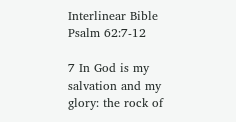Interlinear Bible Psalm 62:7-12

7 In God is my salvation and my glory: the rock of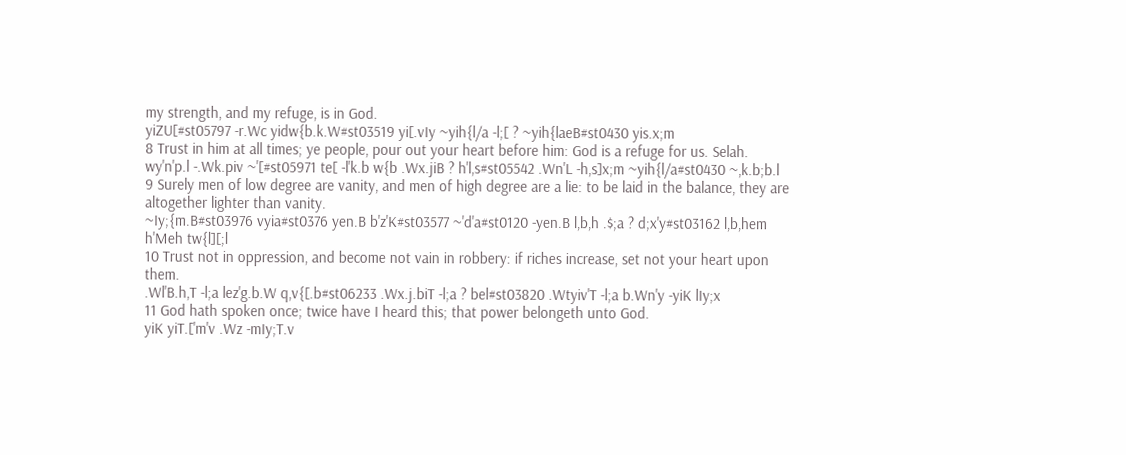my strength, and my refuge, is in God.
yiZU[#st05797 -r.Wc yidw{b.k.W#st03519 yi[.vIy ~yih{l/a -l;[ ? ~yih{laeB#st0430 yis.x;m
8 Trust in him at all times; ye people, pour out your heart before him: God is a refuge for us. Selah.
wy'n'p.l -.Wk.piv ~'[#st05971 te[ -l'k.b w{b .Wx.jiB ? h'l,s#st05542 .Wn'L -h,s]x;m ~yih{l/a#st0430 ~,k.b;b.l
9 Surely men of low degree are vanity, and men of high degree are a lie: to be laid in the balance, they are altogether lighter than vanity.
~Iy;{m.B#st03976 vyia#st0376 yen.B b'z'K#st03577 ~'d'a#st0120 -yen.B l,b,h .$;a ? d;x'y#st03162 l,b,hem h'Meh tw{l][;l
10 Trust not in oppression, and become not vain in robbery: if riches increase, set not your heart upon them.
.Wl'B.h,T -l;a lez'g.b.W q,v{[.b#st06233 .Wx.j.biT -l;a ? bel#st03820 .Wtyiv'T -l;a b.Wn'y -yiK lIy;x
11 God hath spoken once; twice have I heard this; that power belongeth unto God.
yiK yiT.['m'v .Wz -mIy;T.v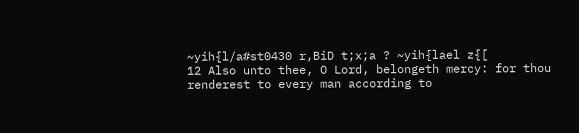~yih{l/a#st0430 r,BiD t;x;a ? ~yih{lael z{[
12 Also unto thee, O Lord, belongeth mercy: for thou renderest to every man according to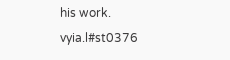his work.
vyia.l#st0376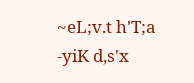~eL;v.t h'T;a -yiK d,s'x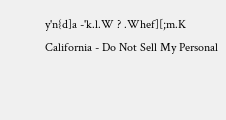y'n{d]a -'k.l.W ? .Whef][;m.K
California - Do Not Sell My Personal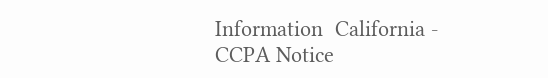Information  California - CCPA Notice